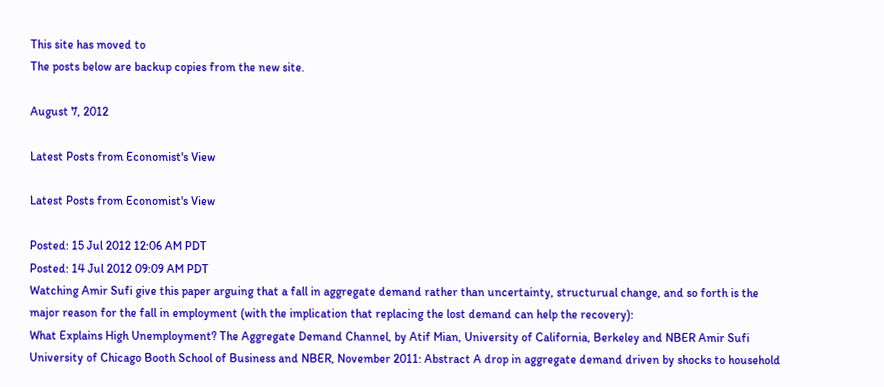This site has moved to
The posts below are backup copies from the new site.

August 7, 2012

Latest Posts from Economist's View

Latest Posts from Economist's View

Posted: 15 Jul 2012 12:06 AM PDT
Posted: 14 Jul 2012 09:09 AM PDT
Watching Amir Sufi give this paper arguing that a fall in aggregate demand rather than uncertainty, structurual change, and so forth is the major reason for the fall in employment (with the implication that replacing the lost demand can help the recovery):
What Explains High Unemployment? The Aggregate Demand Channel, by Atif Mian, University of California, Berkeley and NBER Amir Sufi University of Chicago Booth School of Business and NBER, November 2011: Abstract A drop in aggregate demand driven by shocks to household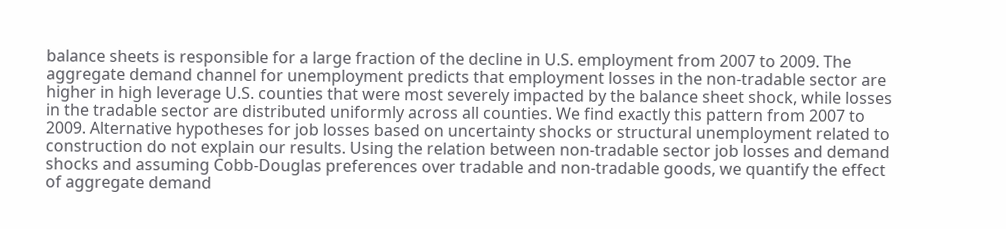balance sheets is responsible for a large fraction of the decline in U.S. employment from 2007 to 2009. The aggregate demand channel for unemployment predicts that employment losses in the non-tradable sector are higher in high leverage U.S. counties that were most severely impacted by the balance sheet shock, while losses in the tradable sector are distributed uniformly across all counties. We find exactly this pattern from 2007 to 2009. Alternative hypotheses for job losses based on uncertainty shocks or structural unemployment related to construction do not explain our results. Using the relation between non-tradable sector job losses and demand shocks and assuming Cobb-Douglas preferences over tradable and non-tradable goods, we quantify the effect of aggregate demand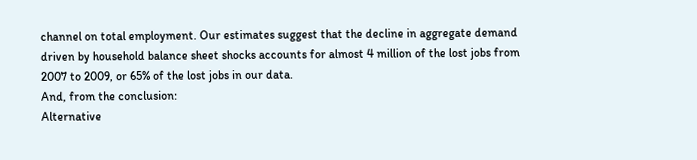channel on total employment. Our estimates suggest that the decline in aggregate demand driven by household balance sheet shocks accounts for almost 4 million of the lost jobs from 2007 to 2009, or 65% of the lost jobs in our data.
And, from the conclusion:
Alternative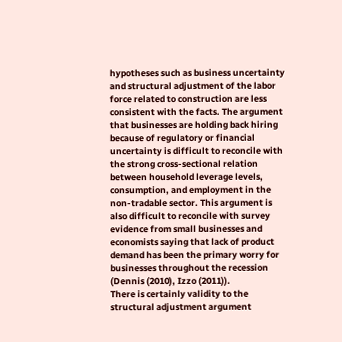hypotheses such as business uncertainty and structural adjustment of the labor force related to construction are less consistent with the facts. The argument that businesses are holding back hiring because of regulatory or financial uncertainty is difficult to reconcile with the strong cross-sectional relation between household leverage levels, consumption, and employment in the non-tradable sector. This argument is also difficult to reconcile with survey evidence from small businesses and economists saying that lack of product demand has been the primary worry for businesses throughout the recession (Dennis (2010), Izzo (2011)).
There is certainly validity to the structural adjustment argument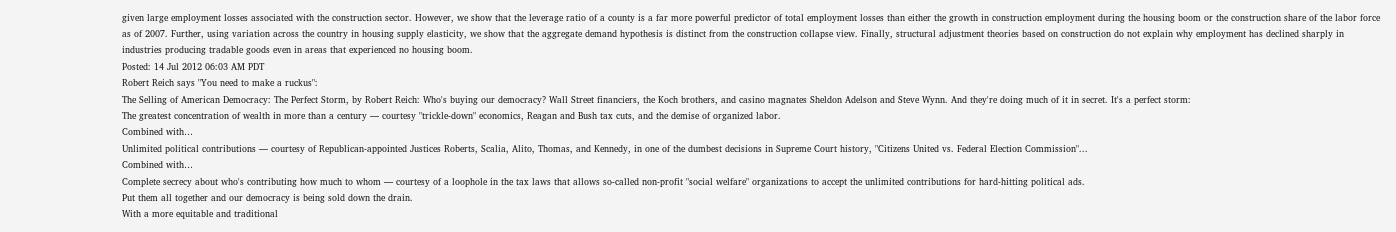given large employment losses associated with the construction sector. However, we show that the leverage ratio of a county is a far more powerful predictor of total employment losses than either the growth in construction employment during the housing boom or the construction share of the labor force as of 2007. Further, using variation across the country in housing supply elasticity, we show that the aggregate demand hypothesis is distinct from the construction collapse view. Finally, structural adjustment theories based on construction do not explain why employment has declined sharply in industries producing tradable goods even in areas that experienced no housing boom.
Posted: 14 Jul 2012 06:03 AM PDT
Robert Reich says "You need to make a ruckus":
The Selling of American Democracy: The Perfect Storm, by Robert Reich: Who's buying our democracy? Wall Street financiers, the Koch brothers, and casino magnates Sheldon Adelson and Steve Wynn. And they're doing much of it in secret. It's a perfect storm:
The greatest concentration of wealth in more than a century — courtesy "trickle-down" economics, Reagan and Bush tax cuts, and the demise of organized labor.
Combined with…
Unlimited political contributions — courtesy of Republican-appointed Justices Roberts, Scalia, Alito, Thomas, and Kennedy, in one of the dumbest decisions in Supreme Court history, "Citizens United vs. Federal Election Commission"...
Combined with…
Complete secrecy about who's contributing how much to whom — courtesy of a loophole in the tax laws that allows so-called non-profit "social welfare" organizations to accept the unlimited contributions for hard-hitting political ads.
Put them all together and our democracy is being sold down the drain.
With a more equitable and traditional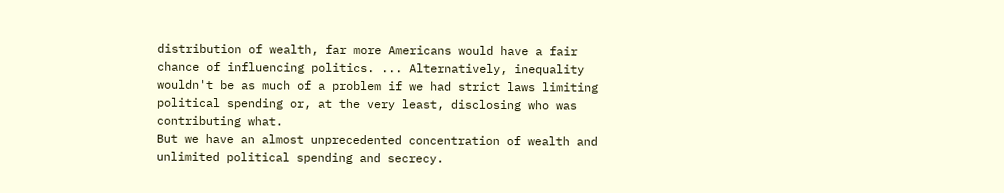distribution of wealth, far more Americans would have a fair chance of influencing politics. ... Alternatively, inequality wouldn't be as much of a problem if we had strict laws limiting political spending or, at the very least, disclosing who was contributing what.
But we have an almost unprecedented concentration of wealth and unlimited political spending and secrecy.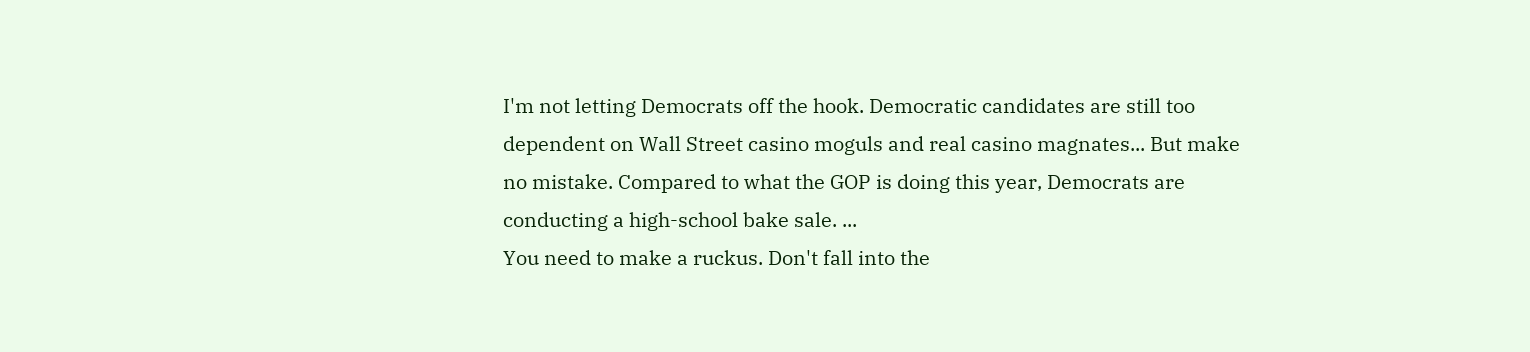I'm not letting Democrats off the hook. Democratic candidates are still too dependent on Wall Street casino moguls and real casino magnates... But make no mistake. Compared to what the GOP is doing this year, Democrats are conducting a high-school bake sale. ...
You need to make a ruckus. Don't fall into the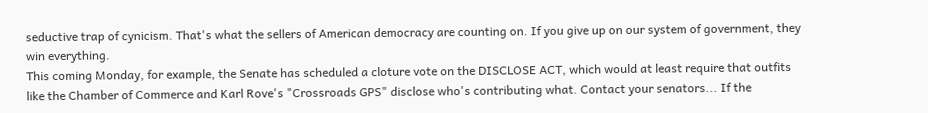seductive trap of cynicism. That's what the sellers of American democracy are counting on. If you give up on our system of government, they win everything.
This coming Monday, for example, the Senate has scheduled a cloture vote on the DISCLOSE ACT, which would at least require that outfits like the Chamber of Commerce and Karl Rove's "Crossroads GPS" disclose who's contributing what. Contact your senators... If the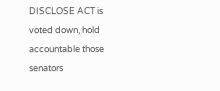DISCLOSE ACT is voted down, hold accountable those senators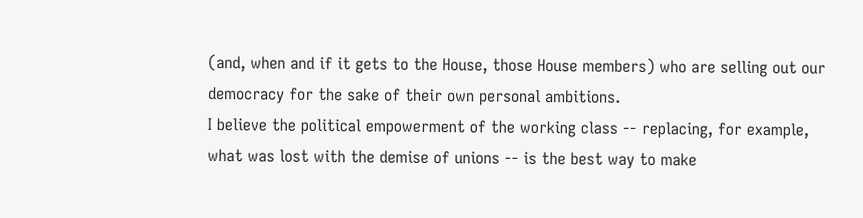(and, when and if it gets to the House, those House members) who are selling out our democracy for the sake of their own personal ambitions.
I believe the political empowerment of the working class -- replacing, for example, what was lost with the demise of unions -- is the best way to make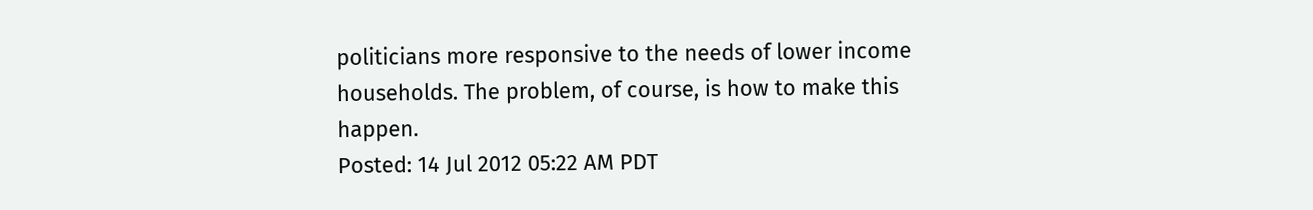politicians more responsive to the needs of lower income households. The problem, of course, is how to make this happen.
Posted: 14 Jul 2012 05:22 AM PDT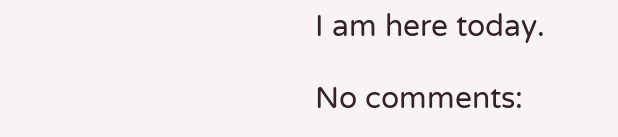I am here today.

No comments: